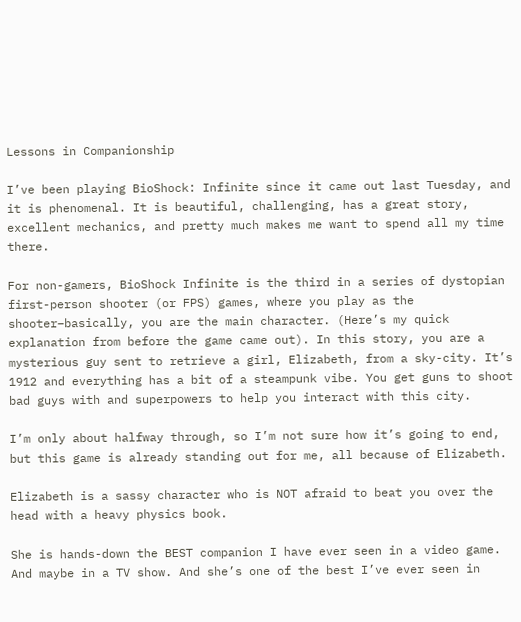Lessons in Companionship

I’ve been playing BioShock: Infinite since it came out last Tuesday, and it is phenomenal. It is beautiful, challenging, has a great story, excellent mechanics, and pretty much makes me want to spend all my time there.

For non-gamers, BioShock Infinite is the third in a series of dystopian first-person shooter (or FPS) games, where you play as the shooter–basically, you are the main character. (Here’s my quick explanation from before the game came out). In this story, you are a mysterious guy sent to retrieve a girl, Elizabeth, from a sky-city. It’s 1912 and everything has a bit of a steampunk vibe. You get guns to shoot bad guys with and superpowers to help you interact with this city.

I’m only about halfway through, so I’m not sure how it’s going to end, but this game is already standing out for me, all because of Elizabeth.

Elizabeth is a sassy character who is NOT afraid to beat you over the head with a heavy physics book.

She is hands-down the BEST companion I have ever seen in a video game. And maybe in a TV show. And she’s one of the best I’ve ever seen in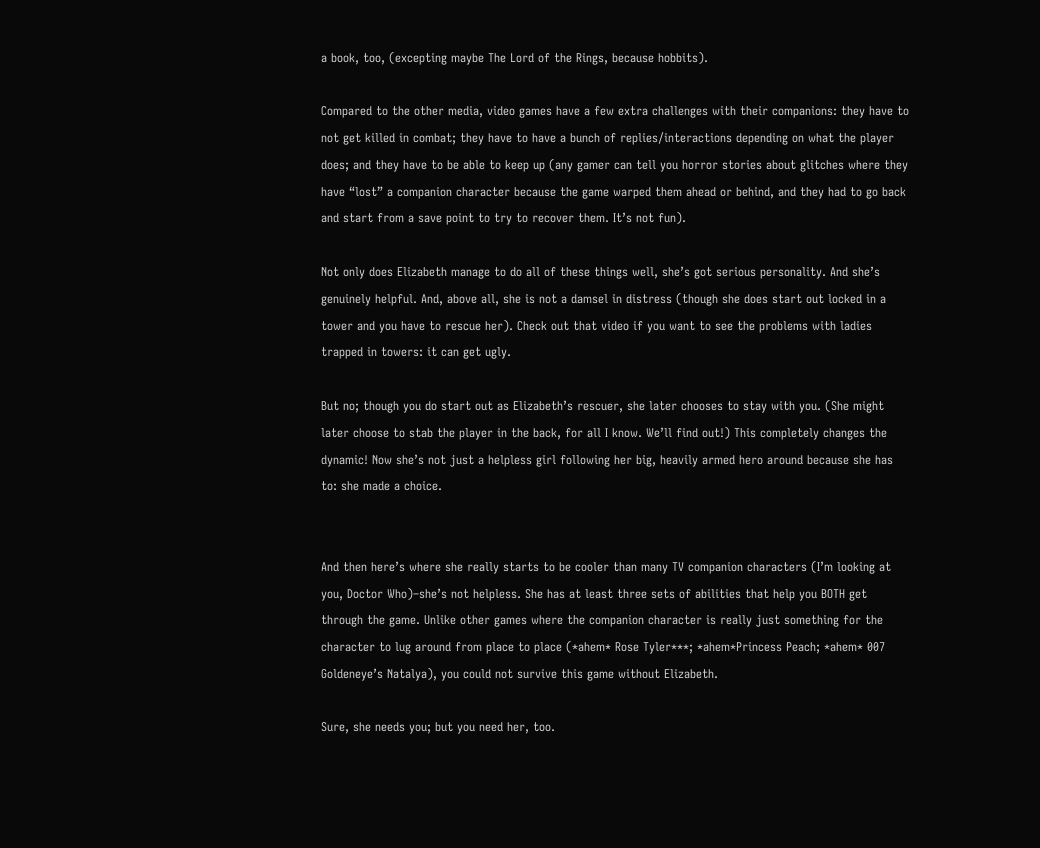a book, too, (excepting maybe The Lord of the Rings, because hobbits).

Compared to the other media, video games have a few extra challenges with their companions: they have to not get killed in combat; they have to have a bunch of replies/interactions depending on what the player does; and they have to be able to keep up (any gamer can tell you horror stories about glitches where they have “lost” a companion character because the game warped them ahead or behind, and they had to go back and start from a save point to try to recover them. It’s not fun).

Not only does Elizabeth manage to do all of these things well, she’s got serious personality. And she’s genuinely helpful. And, above all, she is not a damsel in distress (though she does start out locked in a tower and you have to rescue her). Check out that video if you want to see the problems with ladies trapped in towers: it can get ugly.

But no; though you do start out as Elizabeth’s rescuer, she later chooses to stay with you. (She might later choose to stab the player in the back, for all I know. We’ll find out!) This completely changes the dynamic! Now she’s not just a helpless girl following her big, heavily armed hero around because she has to: she made a choice.


And then here’s where she really starts to be cooler than many TV companion characters (I’m looking at you, Doctor Who)–she’s not helpless. She has at least three sets of abilities that help you BOTH get through the game. Unlike other games where the companion character is really just something for the character to lug around from place to place (*ahem* Rose Tyler***; *ahem*Princess Peach; *ahem* 007 Goldeneye’s Natalya), you could not survive this game without Elizabeth.

Sure, she needs you; but you need her, too.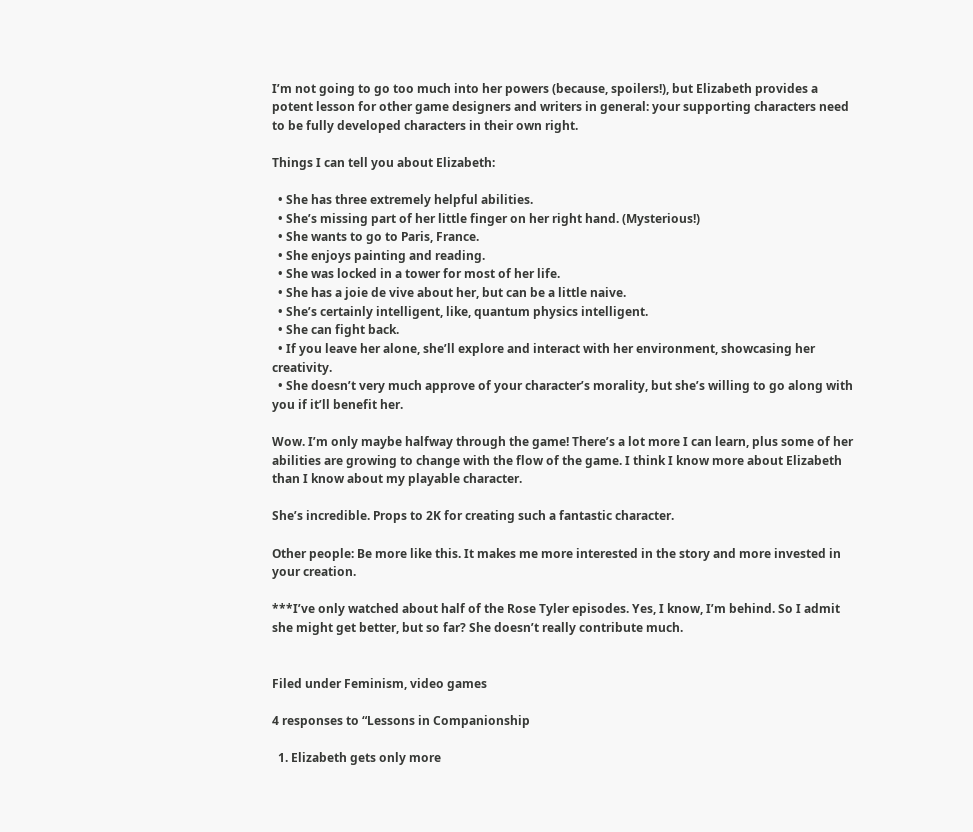I’m not going to go too much into her powers (because, spoilers!), but Elizabeth provides a potent lesson for other game designers and writers in general: your supporting characters need to be fully developed characters in their own right.

Things I can tell you about Elizabeth:

  • She has three extremely helpful abilities.
  • She’s missing part of her little finger on her right hand. (Mysterious!)
  • She wants to go to Paris, France.
  • She enjoys painting and reading.
  • She was locked in a tower for most of her life.
  • She has a joie de vive about her, but can be a little naive.
  • She’s certainly intelligent, like, quantum physics intelligent.
  • She can fight back.
  • If you leave her alone, she’ll explore and interact with her environment, showcasing her creativity.
  • She doesn’t very much approve of your character’s morality, but she’s willing to go along with you if it’ll benefit her.

Wow. I’m only maybe halfway through the game! There’s a lot more I can learn, plus some of her abilities are growing to change with the flow of the game. I think I know more about Elizabeth than I know about my playable character.

She’s incredible. Props to 2K for creating such a fantastic character.

Other people: Be more like this. It makes me more interested in the story and more invested in your creation.

***I’ve only watched about half of the Rose Tyler episodes. Yes, I know, I’m behind. So I admit she might get better, but so far? She doesn’t really contribute much.


Filed under Feminism, video games

4 responses to “Lessons in Companionship

  1. Elizabeth gets only more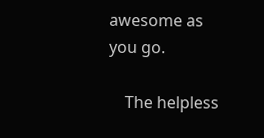awesome as you go.

    The helpless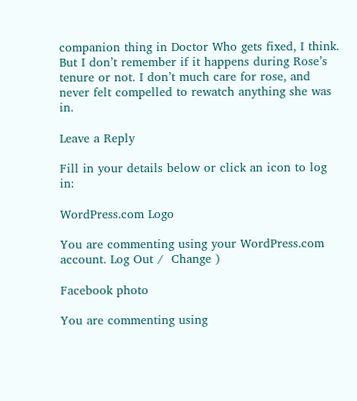companion thing in Doctor Who gets fixed, I think. But I don’t remember if it happens during Rose’s tenure or not. I don’t much care for rose, and never felt compelled to rewatch anything she was in.

Leave a Reply

Fill in your details below or click an icon to log in:

WordPress.com Logo

You are commenting using your WordPress.com account. Log Out /  Change )

Facebook photo

You are commenting using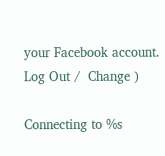your Facebook account. Log Out /  Change )

Connecting to %s